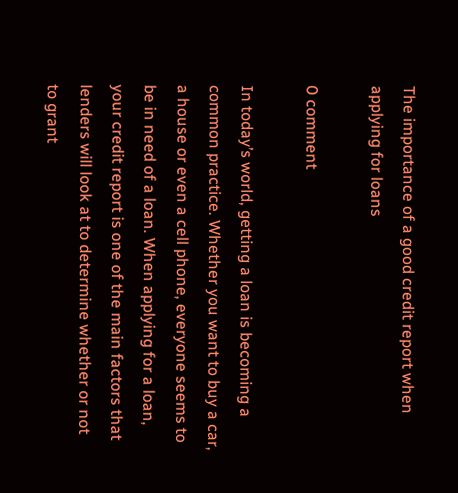The importance of a good credit report when applying for loans

0 comment

In today’s world, getting a loan is becoming a common practice. Whether you want to buy a car, a house or even a cell phone, everyone seems to be in need of a loan. When applying for a loan, your credit report is one of the main factors that lenders will look at to determine whether or not to grant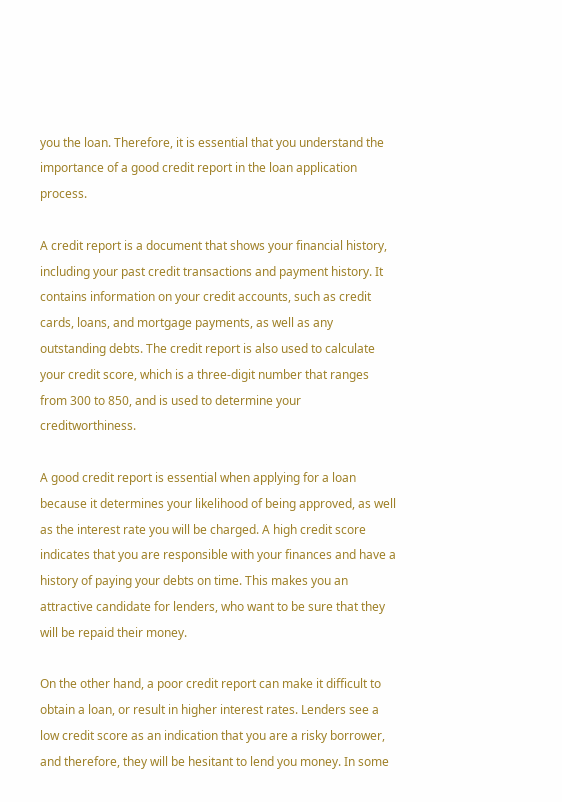you the loan. Therefore, it is essential that you understand the importance of a good credit report in the loan application process.

A credit report is a document that shows your financial history, including your past credit transactions and payment history. It contains information on your credit accounts, such as credit cards, loans, and mortgage payments, as well as any outstanding debts. The credit report is also used to calculate your credit score, which is a three-digit number that ranges from 300 to 850, and is used to determine your creditworthiness.

A good credit report is essential when applying for a loan because it determines your likelihood of being approved, as well as the interest rate you will be charged. A high credit score indicates that you are responsible with your finances and have a history of paying your debts on time. This makes you an attractive candidate for lenders, who want to be sure that they will be repaid their money.

On the other hand, a poor credit report can make it difficult to obtain a loan, or result in higher interest rates. Lenders see a low credit score as an indication that you are a risky borrower, and therefore, they will be hesitant to lend you money. In some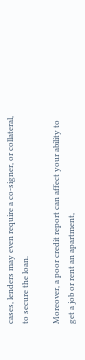cases, lenders may even require a co-signer, or collateral, to secure the loan.

Moreover, a poor credit report can affect your ability to get a job or rent an apartment,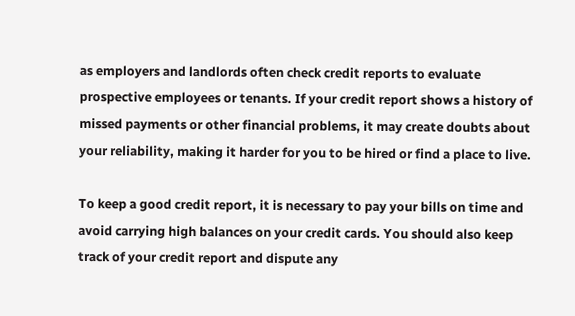as employers and landlords often check credit reports to evaluate prospective employees or tenants. If your credit report shows a history of missed payments or other financial problems, it may create doubts about your reliability, making it harder for you to be hired or find a place to live.

To keep a good credit report, it is necessary to pay your bills on time and avoid carrying high balances on your credit cards. You should also keep track of your credit report and dispute any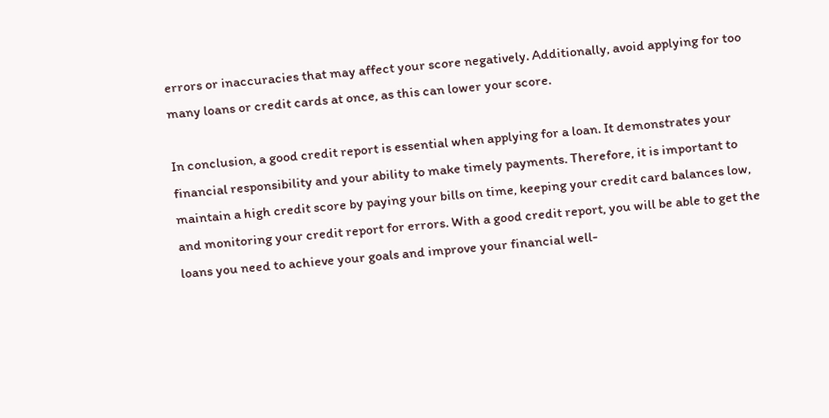errors or inaccuracies that may affect your score negatively. Additionally, avoid applying for too many loans or credit cards at once, as this can lower your score.

In conclusion, a good credit report is essential when applying for a loan. It demonstrates your financial responsibility and your ability to make timely payments. Therefore, it is important to maintain a high credit score by paying your bills on time, keeping your credit card balances low, and monitoring your credit report for errors. With a good credit report, you will be able to get the loans you need to achieve your goals and improve your financial well-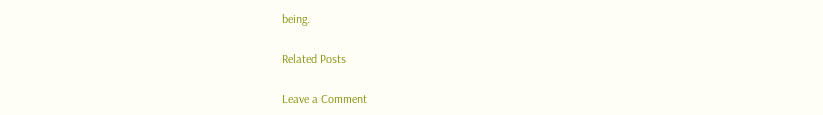being.

Related Posts

Leave a Comment